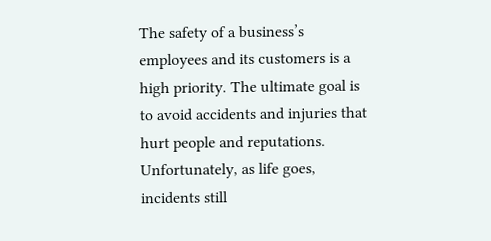The safety of a business’s employees and its customers is a high priority. The ultimate goal is to avoid accidents and injuries that hurt people and reputations. Unfortunately, as life goes, incidents still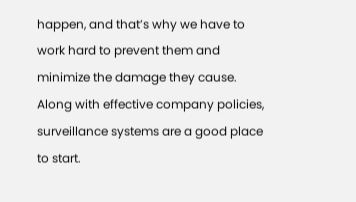happen, and that’s why we have to work hard to prevent them and minimize the damage they cause. Along with effective company policies, surveillance systems are a good place to start.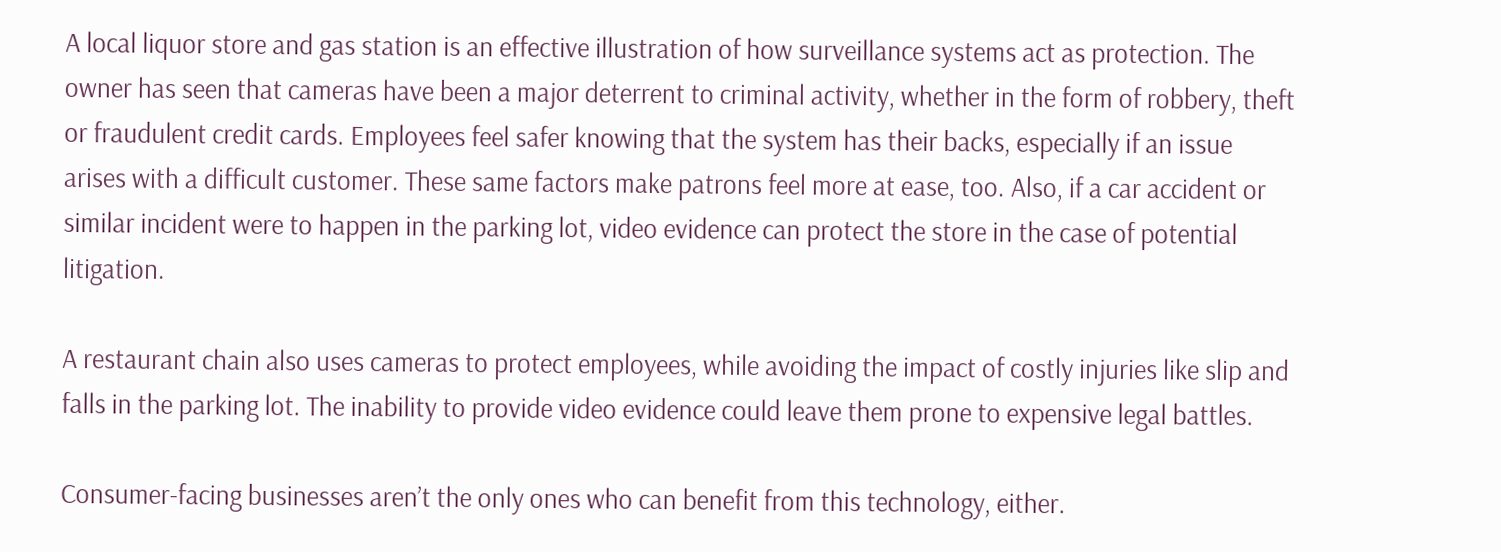A local liquor store and gas station is an effective illustration of how surveillance systems act as protection. The owner has seen that cameras have been a major deterrent to criminal activity, whether in the form of robbery, theft or fraudulent credit cards. Employees feel safer knowing that the system has their backs, especially if an issue arises with a difficult customer. These same factors make patrons feel more at ease, too. Also, if a car accident or similar incident were to happen in the parking lot, video evidence can protect the store in the case of potential litigation.

A restaurant chain also uses cameras to protect employees, while avoiding the impact of costly injuries like slip and falls in the parking lot. The inability to provide video evidence could leave them prone to expensive legal battles.

Consumer-facing businesses aren’t the only ones who can benefit from this technology, either.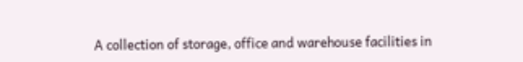A collection of storage, office and warehouse facilities in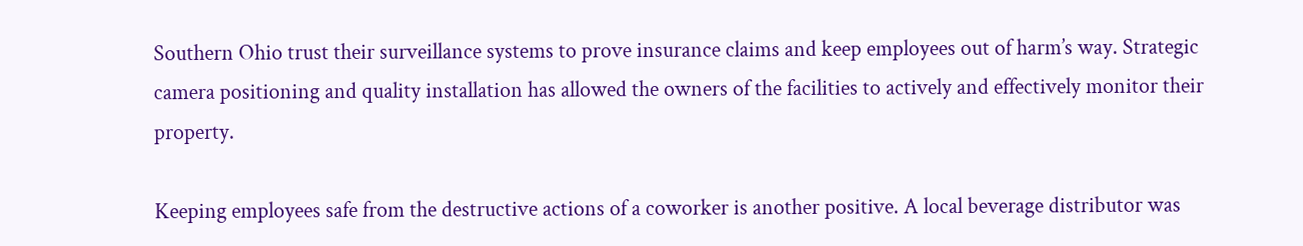Southern Ohio trust their surveillance systems to prove insurance claims and keep employees out of harm’s way. Strategic camera positioning and quality installation has allowed the owners of the facilities to actively and effectively monitor their property.

Keeping employees safe from the destructive actions of a coworker is another positive. A local beverage distributor was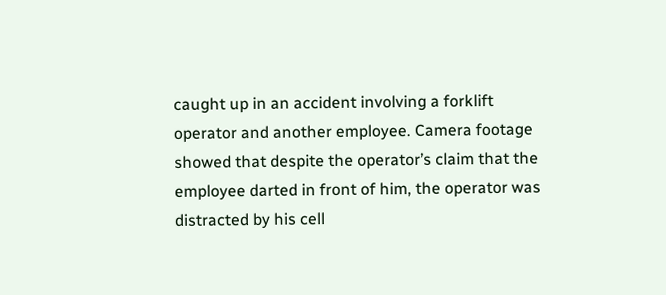caught up in an accident involving a forklift operator and another employee. Camera footage showed that despite the operator’s claim that the employee darted in front of him, the operator was distracted by his cell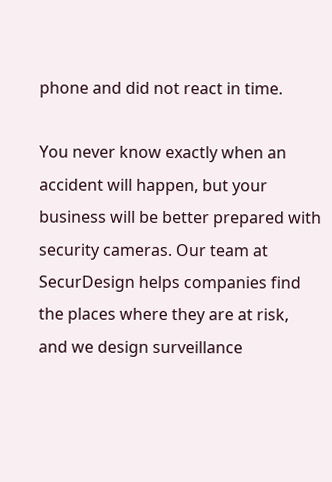phone and did not react in time.

You never know exactly when an accident will happen, but your business will be better prepared with security cameras. Our team at SecurDesign helps companies find the places where they are at risk, and we design surveillance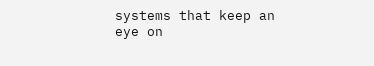systems that keep an eye on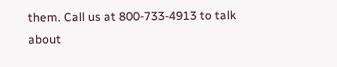them. Call us at 800-733-4913 to talk about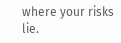where your risks lie.